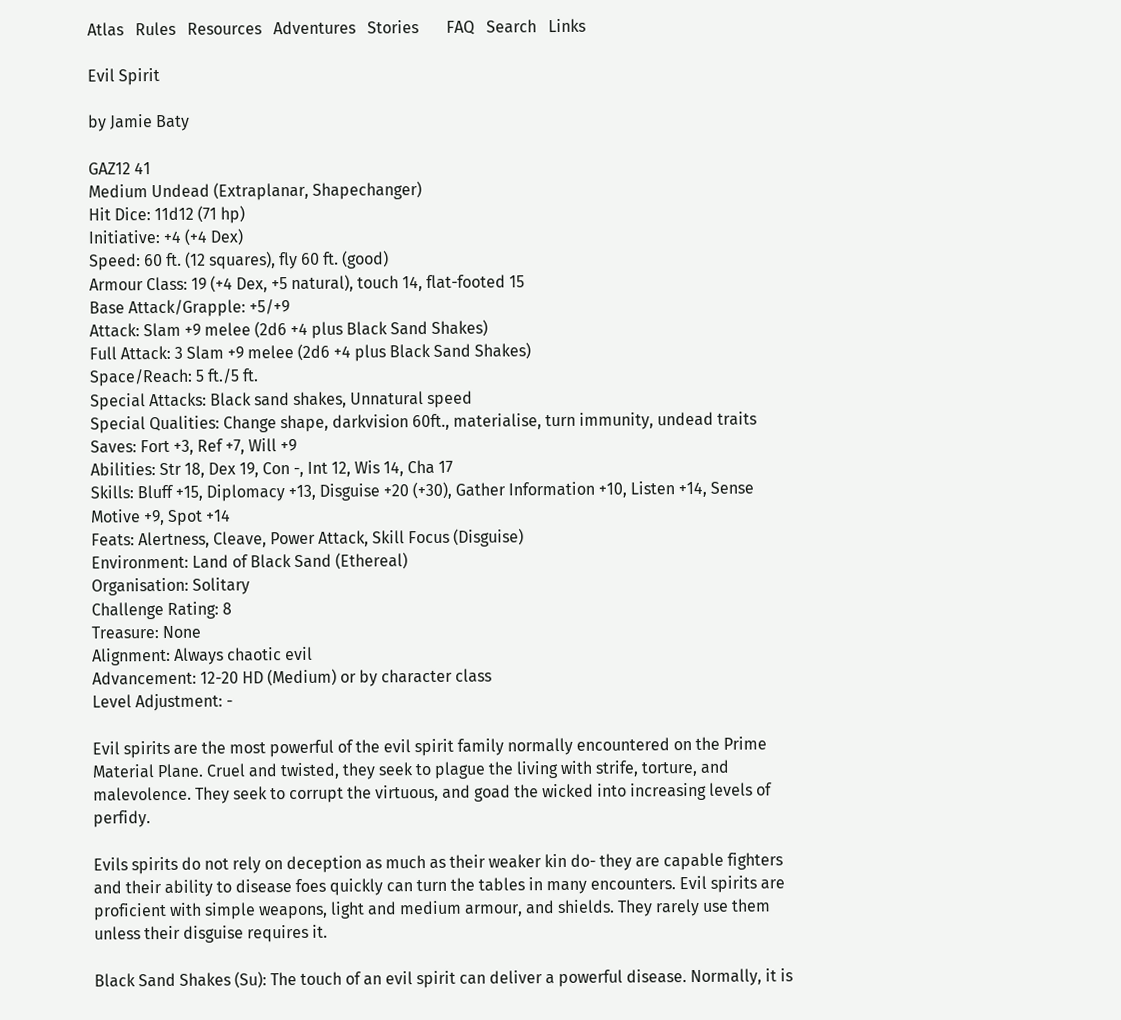Atlas   Rules   Resources   Adventures   Stories       FAQ   Search   Links

Evil Spirit

by Jamie Baty

GAZ12 41
Medium Undead (Extraplanar, Shapechanger)
Hit Dice: 11d12 (71 hp)
Initiative: +4 (+4 Dex)
Speed: 60 ft. (12 squares), fly 60 ft. (good)
Armour Class: 19 (+4 Dex, +5 natural), touch 14, flat-footed 15
Base Attack/Grapple: +5/+9
Attack: Slam +9 melee (2d6 +4 plus Black Sand Shakes)
Full Attack: 3 Slam +9 melee (2d6 +4 plus Black Sand Shakes)
Space/Reach: 5 ft./5 ft.
Special Attacks: Black sand shakes, Unnatural speed
Special Qualities: Change shape, darkvision 60ft., materialise, turn immunity, undead traits
Saves: Fort +3, Ref +7, Will +9
Abilities: Str 18, Dex 19, Con -, Int 12, Wis 14, Cha 17
Skills: Bluff +15, Diplomacy +13, Disguise +20 (+30), Gather Information +10, Listen +14, Sense Motive +9, Spot +14
Feats: Alertness, Cleave, Power Attack, Skill Focus (Disguise)
Environment: Land of Black Sand (Ethereal)
Organisation: Solitary
Challenge Rating: 8
Treasure: None
Alignment: Always chaotic evil
Advancement: 12-20 HD (Medium) or by character class
Level Adjustment: -

Evil spirits are the most powerful of the evil spirit family normally encountered on the Prime Material Plane. Cruel and twisted, they seek to plague the living with strife, torture, and malevolence. They seek to corrupt the virtuous, and goad the wicked into increasing levels of perfidy.

Evils spirits do not rely on deception as much as their weaker kin do- they are capable fighters and their ability to disease foes quickly can turn the tables in many encounters. Evil spirits are proficient with simple weapons, light and medium armour, and shields. They rarely use them unless their disguise requires it.

Black Sand Shakes (Su): The touch of an evil spirit can deliver a powerful disease. Normally, it is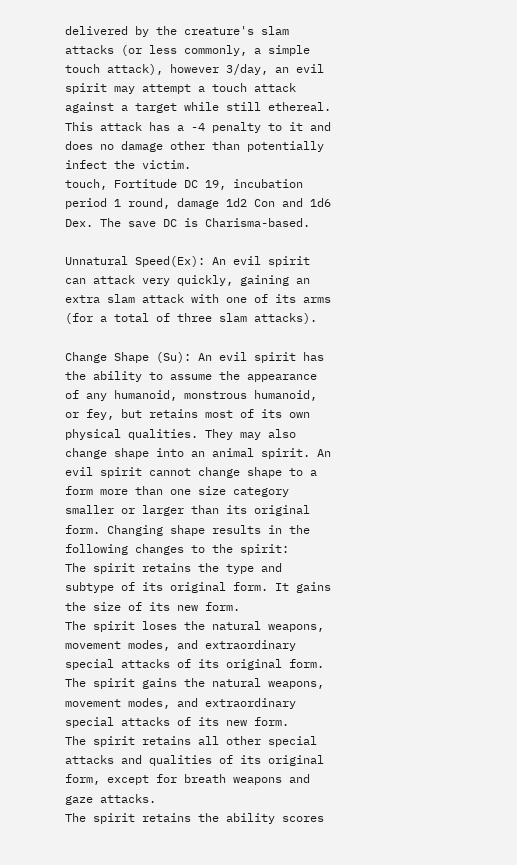delivered by the creature's slam attacks (or less commonly, a simple touch attack), however 3/day, an evil spirit may attempt a touch attack against a target while still ethereal. This attack has a -4 penalty to it and does no damage other than potentially infect the victim.
touch, Fortitude DC 19, incubation period 1 round, damage 1d2 Con and 1d6 Dex. The save DC is Charisma-based.

Unnatural Speed(Ex): An evil spirit can attack very quickly, gaining an extra slam attack with one of its arms (for a total of three slam attacks).

Change Shape (Su): An evil spirit has the ability to assume the appearance of any humanoid, monstrous humanoid, or fey, but retains most of its own physical qualities. They may also change shape into an animal spirit. An evil spirit cannot change shape to a form more than one size category smaller or larger than its original form. Changing shape results in the following changes to the spirit:
The spirit retains the type and subtype of its original form. It gains the size of its new form.
The spirit loses the natural weapons, movement modes, and extraordinary special attacks of its original form.
The spirit gains the natural weapons, movement modes, and extraordinary special attacks of its new form.
The spirit retains all other special attacks and qualities of its original form, except for breath weapons and gaze attacks.
The spirit retains the ability scores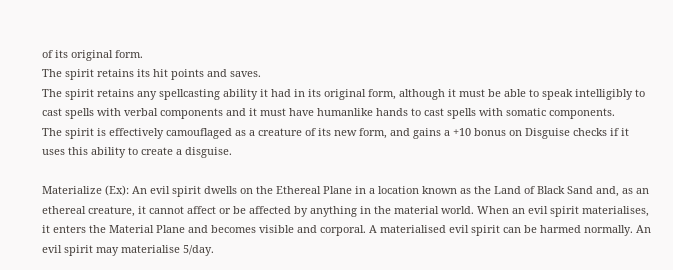of its original form.
The spirit retains its hit points and saves.
The spirit retains any spellcasting ability it had in its original form, although it must be able to speak intelligibly to cast spells with verbal components and it must have humanlike hands to cast spells with somatic components.
The spirit is effectively camouflaged as a creature of its new form, and gains a +10 bonus on Disguise checks if it uses this ability to create a disguise.

Materialize (Ex): An evil spirit dwells on the Ethereal Plane in a location known as the Land of Black Sand and, as an ethereal creature, it cannot affect or be affected by anything in the material world. When an evil spirit materialises, it enters the Material Plane and becomes visible and corporal. A materialised evil spirit can be harmed normally. An evil spirit may materialise 5/day.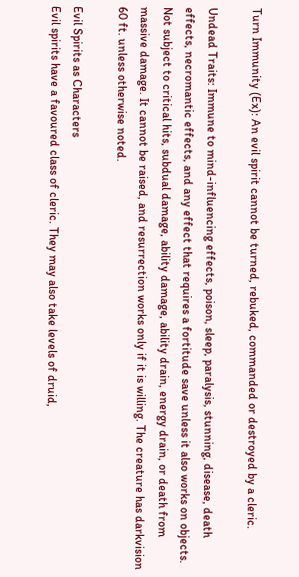Turn Immunity (Ex): An evil spirit cannot be turned, rebuked, commanded or destroyed by a cleric.

Undead Traits: Immune to mind-influencing effects, poison, sleep, paralysis, stunning, disease, death effects, necromantic effects, and any effect that requires a fortitude save unless it also works on objects. Not subject to critical hits, subdual damage, ability damage, ability drain, energy drain, or death from massive damage. It cannot be raised, and resurrection works only if it is willing. The creature has darkvision 60 ft. unless otherwise noted.

Evil Spirits as Characters
Evil spirits have a favoured class of cleric. They may also take levels of druid,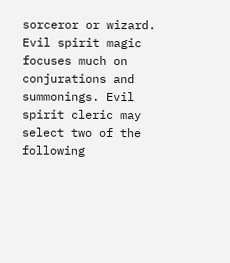sorceror or wizard. Evil spirit magic focuses much on conjurations and summonings. Evil spirit cleric may select two of the following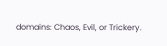domains: Chaos, Evil, or Trickery.